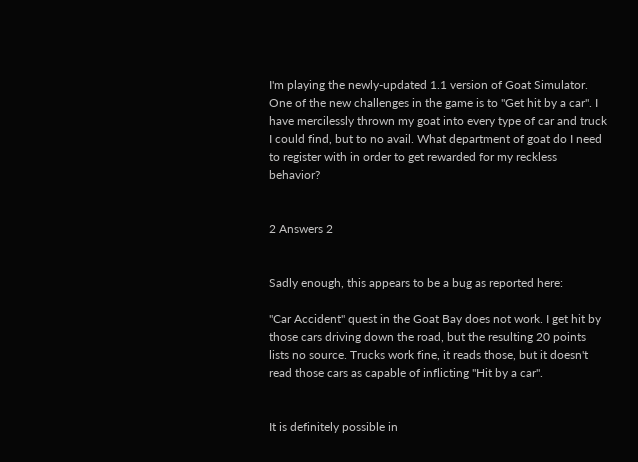I'm playing the newly-updated 1.1 version of Goat Simulator. One of the new challenges in the game is to "Get hit by a car". I have mercilessly thrown my goat into every type of car and truck I could find, but to no avail. What department of goat do I need to register with in order to get rewarded for my reckless behavior?


2 Answers 2


Sadly enough, this appears to be a bug as reported here:

"Car Accident" quest in the Goat Bay does not work. I get hit by those cars driving down the road, but the resulting 20 points lists no source. Trucks work fine, it reads those, but it doesn't read those cars as capable of inflicting "Hit by a car".


It is definitely possible in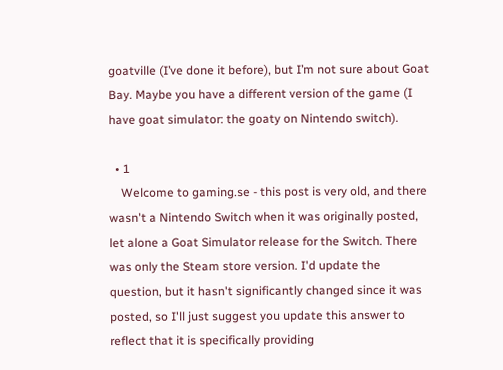goatville (I’ve done it before), but I’m not sure about Goat Bay. Maybe you have a different version of the game (I have goat simulator: the goaty on Nintendo switch).

  • 1
    Welcome to gaming.se - this post is very old, and there wasn't a Nintendo Switch when it was originally posted, let alone a Goat Simulator release for the Switch. There was only the Steam store version. I'd update the question, but it hasn't significantly changed since it was posted, so I'll just suggest you update this answer to reflect that it is specifically providing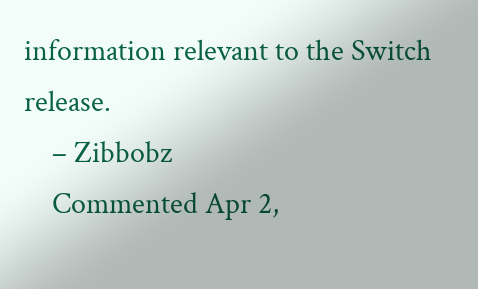information relevant to the Switch release.
    – Zibbobz
    Commented Apr 2,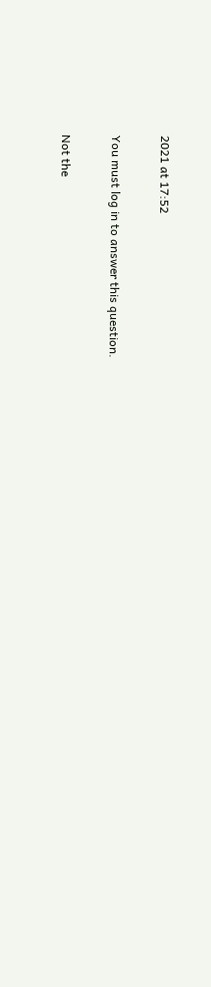2021 at 17:52

You must log in to answer this question.

Not the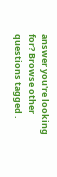answer you're looking for? Browse other questions tagged .